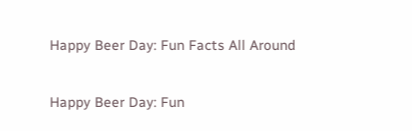Happy Beer Day: Fun Facts All Around

Happy Beer Day: Fun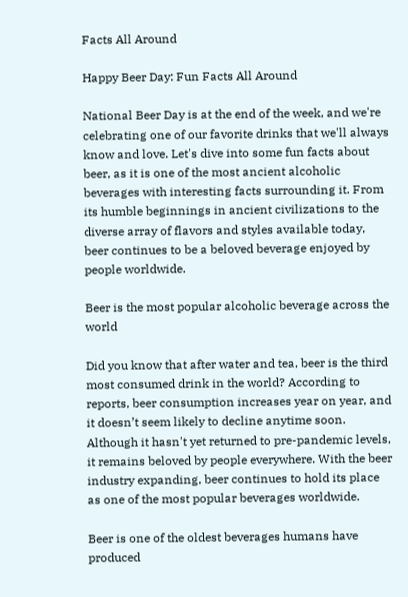Facts All Around

Happy Beer Day: Fun Facts All Around

National Beer Day is at the end of the week, and we're celebrating one of our favorite drinks that we'll always know and love. Let's dive into some fun facts about beer, as it is one of the most ancient alcoholic beverages with interesting facts surrounding it. From its humble beginnings in ancient civilizations to the diverse array of flavors and styles available today, beer continues to be a beloved beverage enjoyed by people worldwide.

Beer is the most popular alcoholic beverage across the world

Did you know that after water and tea, beer is the third most consumed drink in the world? According to reports, beer consumption increases year on year, and it doesn’t seem likely to decline anytime soon. Although it hasn't yet returned to pre-pandemic levels, it remains beloved by people everywhere. With the beer industry expanding, beer continues to hold its place as one of the most popular beverages worldwide.

Beer is one of the oldest beverages humans have produced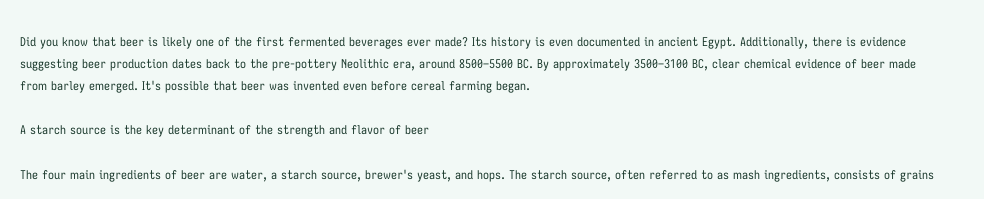Did you know that beer is likely one of the first fermented beverages ever made? Its history is even documented in ancient Egypt. Additionally, there is evidence suggesting beer production dates back to the pre-pottery Neolithic era, around 8500–5500 BC. By approximately 3500–3100 BC, clear chemical evidence of beer made from barley emerged. It's possible that beer was invented even before cereal farming began.

A starch source is the key determinant of the strength and flavor of beer

The four main ingredients of beer are water, a starch source, brewer's yeast, and hops. The starch source, often referred to as mash ingredients, consists of grains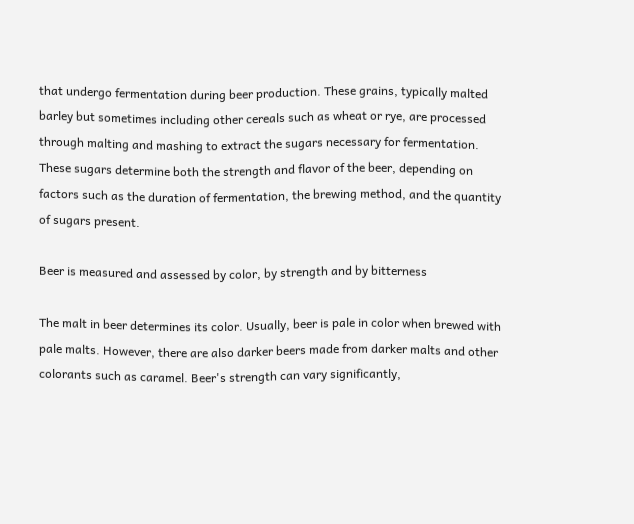that undergo fermentation during beer production. These grains, typically malted barley but sometimes including other cereals such as wheat or rye, are processed through malting and mashing to extract the sugars necessary for fermentation. These sugars determine both the strength and flavor of the beer, depending on factors such as the duration of fermentation, the brewing method, and the quantity of sugars present.

Beer is measured and assessed by color, by strength and by bitterness

The malt in beer determines its color. Usually, beer is pale in color when brewed with pale malts. However, there are also darker beers made from darker malts and other colorants such as caramel. Beer's strength can vary significantly,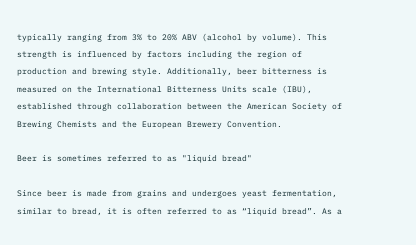typically ranging from 3% to 20% ABV (alcohol by volume). This strength is influenced by factors including the region of production and brewing style. Additionally, beer bitterness is measured on the International Bitterness Units scale (IBU), established through collaboration between the American Society of Brewing Chemists and the European Brewery Convention.

Beer is sometimes referred to as "liquid bread"

Since beer is made from grains and undergoes yeast fermentation, similar to bread, it is often referred to as “liquid bread”. As a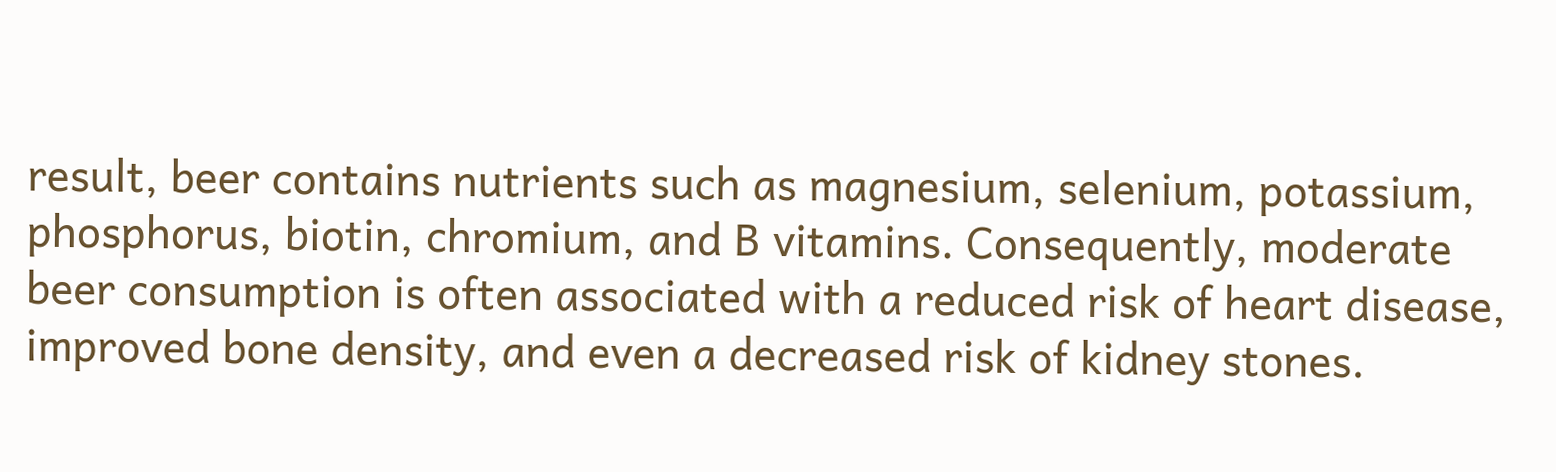result, beer contains nutrients such as magnesium, selenium, potassium, phosphorus, biotin, chromium, and B vitamins. Consequently, moderate beer consumption is often associated with a reduced risk of heart disease, improved bone density, and even a decreased risk of kidney stones.